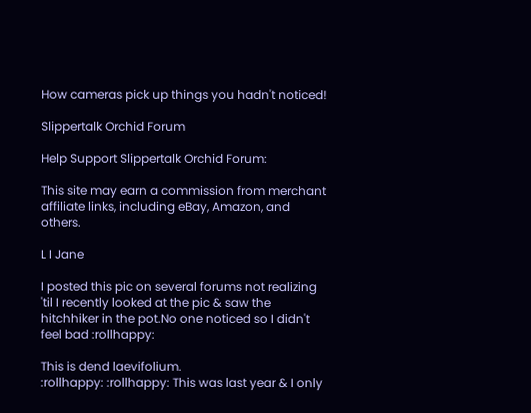How cameras pick up things you hadn't noticed!

Slippertalk Orchid Forum

Help Support Slippertalk Orchid Forum:

This site may earn a commission from merchant affiliate links, including eBay, Amazon, and others.

L I Jane

I posted this pic on several forums not realizing 'til I recently looked at the pic & saw the hitchhiker in the pot.No one noticed so I didn't feel bad :rollhappy:

This is dend laevifolium.
:rollhappy: :rollhappy: This was last year & I only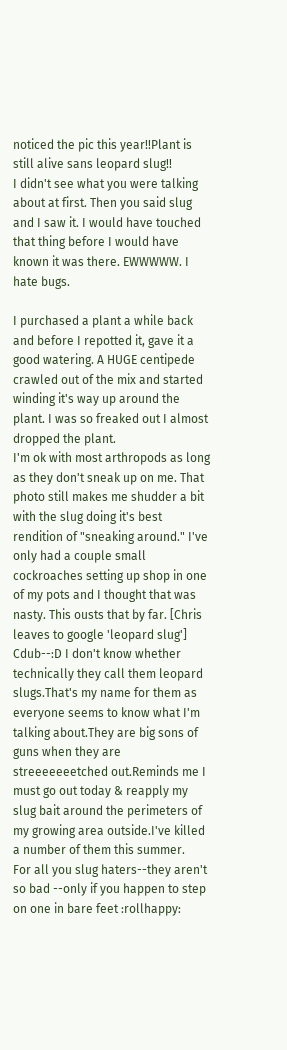noticed the pic this year!!Plant is still alive sans leopard slug!!
I didn't see what you were talking about at first. Then you said slug and I saw it. I would have touched that thing before I would have known it was there. EWWWWW. I hate bugs.

I purchased a plant a while back and before I repotted it, gave it a good watering. A HUGE centipede crawled out of the mix and started winding it's way up around the plant. I was so freaked out I almost dropped the plant.
I'm ok with most arthropods as long as they don't sneak up on me. That photo still makes me shudder a bit with the slug doing it's best rendition of "sneaking around." I've only had a couple small cockroaches setting up shop in one of my pots and I thought that was nasty. This ousts that by far. [Chris leaves to google 'leopard slug']
Cdub--:D I don't know whether technically they call them leopard slugs.That's my name for them as everyone seems to know what I'm talking about.They are big sons of guns when they are streeeeeeetched out.Reminds me I must go out today & reapply my slug bait around the perimeters of my growing area outside.I've killed a number of them this summer.
For all you slug haters--they aren't so bad --only if you happen to step on one in bare feet :rollhappy: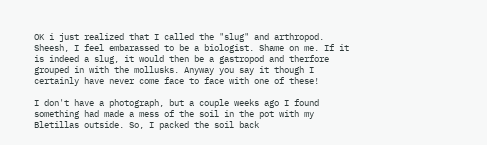OK i just realized that I called the "slug" and arthropod. Sheesh, I feel embarassed to be a biologist. Shame on me. If it is indeed a slug, it would then be a gastropod and therfore grouped in with the mollusks. Anyway you say it though I certainly have never come face to face with one of these!

I don't have a photograph, but a couple weeks ago I found something had made a mess of the soil in the pot with my Bletillas outside. So, I packed the soil back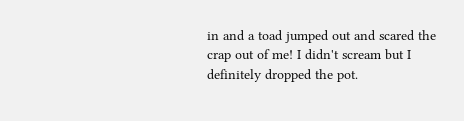in and a toad jumped out and scared the crap out of me! I didn't scream but I definitely dropped the pot.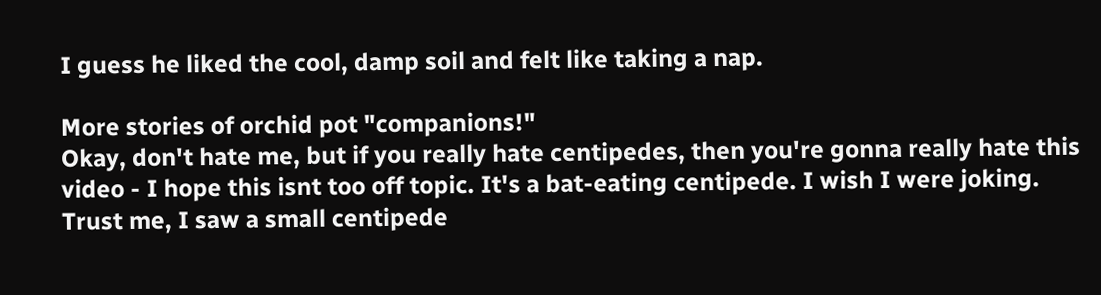I guess he liked the cool, damp soil and felt like taking a nap.

More stories of orchid pot "companions!"
Okay, don't hate me, but if you really hate centipedes, then you're gonna really hate this video - I hope this isnt too off topic. It's a bat-eating centipede. I wish I were joking. Trust me, I saw a small centipede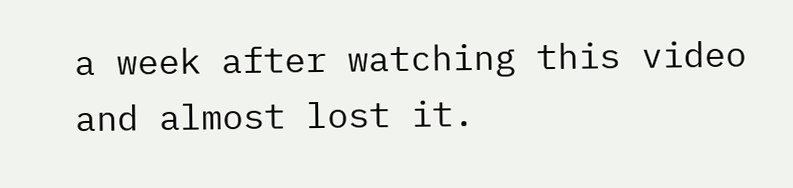a week after watching this video and almost lost it.